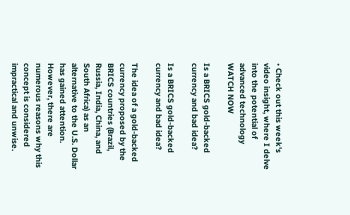• Check out this week's video insight, where I delve into the potential of advanced technology WATCH NOW

Is a BRICS gold-backed currency and bad idea?

Is a BRICS gold-backed currency and bad idea?

The idea of a gold-backed currency proposed by the BRICS countries (Brazil, Russia, India, China, and South Africa) as an alternative to the U.S. Dollar has gained attention. However, there are numerous reasons why this concept is considered impractical and unwise.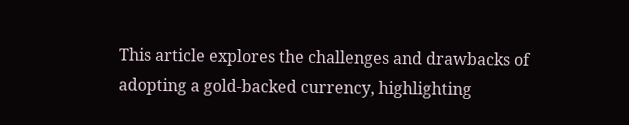This article explores the challenges and drawbacks of adopting a gold-backed currency, highlighting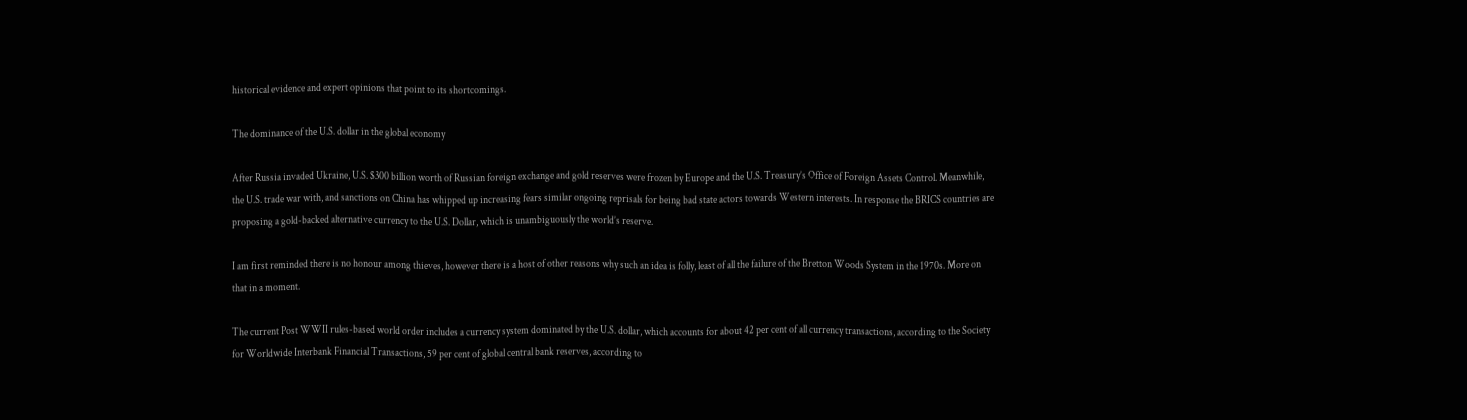historical evidence and expert opinions that point to its shortcomings.

The dominance of the U.S. dollar in the global economy

After Russia invaded Ukraine, U.S. $300 billion worth of Russian foreign exchange and gold reserves were frozen by Europe and the U.S. Treasury’s Office of Foreign Assets Control. Meanwhile, the U.S. trade war with, and sanctions on China has whipped up increasing fears similar ongoing reprisals for being bad state actors towards Western interests. In response the BRICS countries are proposing a gold-backed alternative currency to the U.S. Dollar, which is unambiguously the world’s reserve.

I am first reminded there is no honour among thieves, however there is a host of other reasons why such an idea is folly, least of all the failure of the Bretton Woods System in the 1970s. More on that in a moment.

The current Post WWII rules-based world order includes a currency system dominated by the U.S. dollar, which accounts for about 42 per cent of all currency transactions, according to the Society for Worldwide Interbank Financial Transactions, 59 per cent of global central bank reserves, according to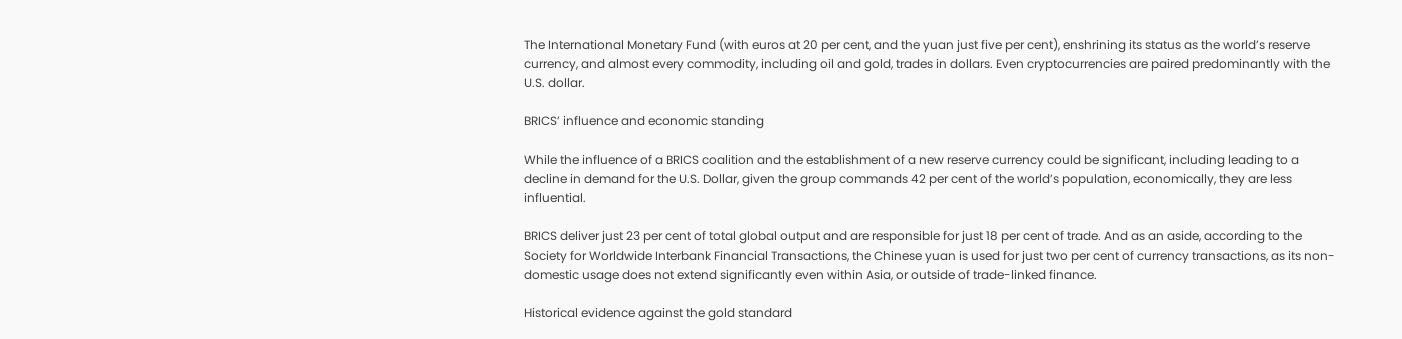The International Monetary Fund (with euros at 20 per cent, and the yuan just five per cent), enshrining its status as the world’s reserve currency, and almost every commodity, including oil and gold, trades in dollars. Even cryptocurrencies are paired predominantly with the U.S. dollar.

BRICS’ influence and economic standing

While the influence of a BRICS coalition and the establishment of a new reserve currency could be significant, including leading to a decline in demand for the U.S. Dollar, given the group commands 42 per cent of the world’s population, economically, they are less influential.

BRICS deliver just 23 per cent of total global output and are responsible for just 18 per cent of trade. And as an aside, according to the Society for Worldwide Interbank Financial Transactions, the Chinese yuan is used for just two per cent of currency transactions, as its non-domestic usage does not extend significantly even within Asia, or outside of trade-linked finance.

Historical evidence against the gold standard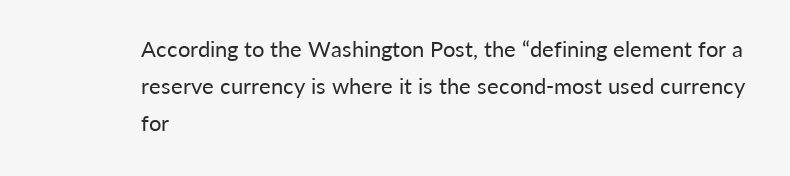According to the Washington Post, the “defining element for a reserve currency is where it is the second-most used currency for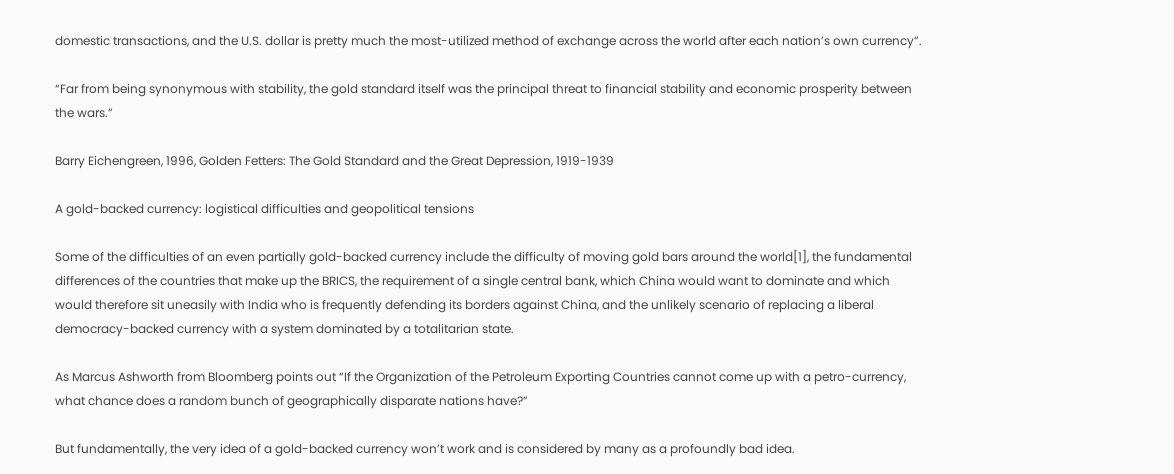domestic transactions, and the U.S. dollar is pretty much the most-utilized method of exchange across the world after each nation’s own currency”.

“Far from being synonymous with stability, the gold standard itself was the principal threat to financial stability and economic prosperity between the wars.”

Barry Eichengreen, 1996, Golden Fetters: The Gold Standard and the Great Depression, 1919-1939

A gold-backed currency: logistical difficulties and geopolitical tensions

Some of the difficulties of an even partially gold-backed currency include the difficulty of moving gold bars around the world[1], the fundamental differences of the countries that make up the BRICS, the requirement of a single central bank, which China would want to dominate and which would therefore sit uneasily with India who is frequently defending its borders against China, and the unlikely scenario of replacing a liberal democracy-backed currency with a system dominated by a totalitarian state.

As Marcus Ashworth from Bloomberg points out “If the Organization of the Petroleum Exporting Countries cannot come up with a petro-currency, what chance does a random bunch of geographically disparate nations have?”

But fundamentally, the very idea of a gold-backed currency won’t work and is considered by many as a profoundly bad idea.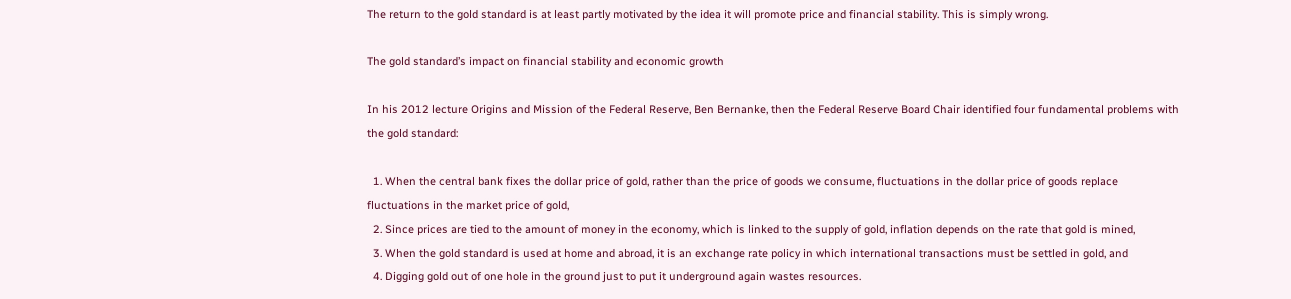The return to the gold standard is at least partly motivated by the idea it will promote price and financial stability. This is simply wrong.

The gold standard’s impact on financial stability and economic growth

In his 2012 lecture Origins and Mission of the Federal Reserve, Ben Bernanke, then the Federal Reserve Board Chair identified four fundamental problems with the gold standard:

  1. When the central bank fixes the dollar price of gold, rather than the price of goods we consume, fluctuations in the dollar price of goods replace fluctuations in the market price of gold,
  2. Since prices are tied to the amount of money in the economy, which is linked to the supply of gold, inflation depends on the rate that gold is mined,
  3. When the gold standard is used at home and abroad, it is an exchange rate policy in which international transactions must be settled in gold, and
  4. Digging gold out of one hole in the ground just to put it underground again wastes resources.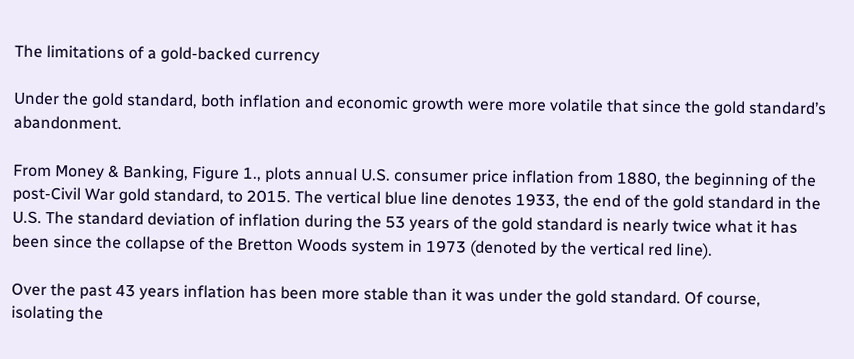The limitations of a gold-backed currency

Under the gold standard, both inflation and economic growth were more volatile that since the gold standard’s abandonment.

From Money & Banking, Figure 1., plots annual U.S. consumer price inflation from 1880, the beginning of the post-Civil War gold standard, to 2015. The vertical blue line denotes 1933, the end of the gold standard in the U.S. The standard deviation of inflation during the 53 years of the gold standard is nearly twice what it has been since the collapse of the Bretton Woods system in 1973 (denoted by the vertical red line).

Over the past 43 years inflation has been more stable than it was under the gold standard. Of course, isolating the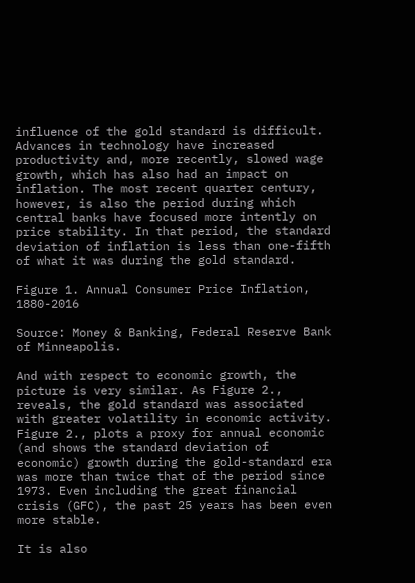influence of the gold standard is difficult. Advances in technology have increased productivity and, more recently, slowed wage growth, which has also had an impact on inflation. The most recent quarter century, however, is also the period during which central banks have focused more intently on price stability. In that period, the standard deviation of inflation is less than one-fifth of what it was during the gold standard.

Figure 1. Annual Consumer Price Inflation, 1880-2016

Source: Money & Banking, Federal Reserve Bank of Minneapolis.

And with respect to economic growth, the picture is very similar. As Figure 2., reveals, the gold standard was associated with greater volatility in economic activity. Figure 2., plots a proxy for annual economic (and shows the standard deviation of economic) growth during the gold-standard era was more than twice that of the period since 1973. Even including the great financial crisis (GFC), the past 25 years has been even more stable.

It is also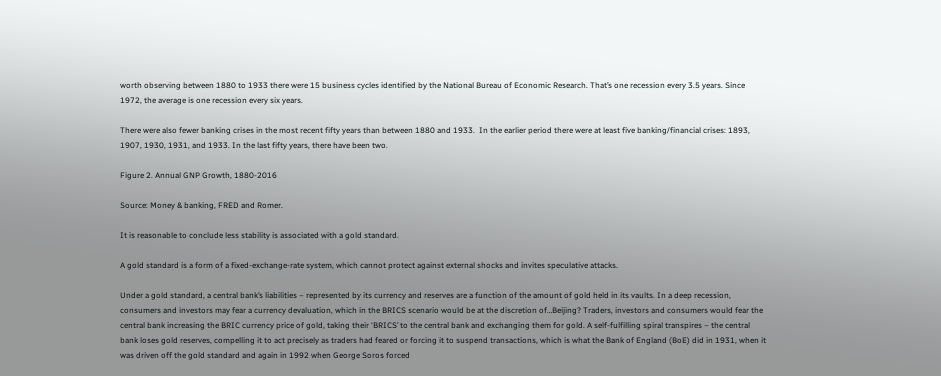worth observing between 1880 to 1933 there were 15 business cycles identified by the National Bureau of Economic Research. That’s one recession every 3.5 years. Since 1972, the average is one recession every six years.

There were also fewer banking crises in the most recent fifty years than between 1880 and 1933.  In the earlier period there were at least five banking/financial crises: 1893, 1907, 1930, 1931, and 1933. In the last fifty years, there have been two.

Figure 2. Annual GNP Growth, 1880-2016

Source: Money & banking, FRED and Romer.

It is reasonable to conclude less stability is associated with a gold standard.

A gold standard is a form of a fixed-exchange-rate system, which cannot protect against external shocks and invites speculative attacks.

Under a gold standard, a central bank’s liabilities – represented by its currency and reserves are a function of the amount of gold held in its vaults. In a deep recession, consumers and investors may fear a currency devaluation, which in the BRICS scenario would be at the discretion of…Beijing? Traders, investors and consumers would fear the central bank increasing the BRIC currency price of gold, taking their ‘BRICS’ to the central bank and exchanging them for gold. A self-fulfilling spiral transpires – the central bank loses gold reserves, compelling it to act precisely as traders had feared or forcing it to suspend transactions, which is what the Bank of England (BoE) did in 1931, when it was driven off the gold standard and again in 1992 when George Soros forced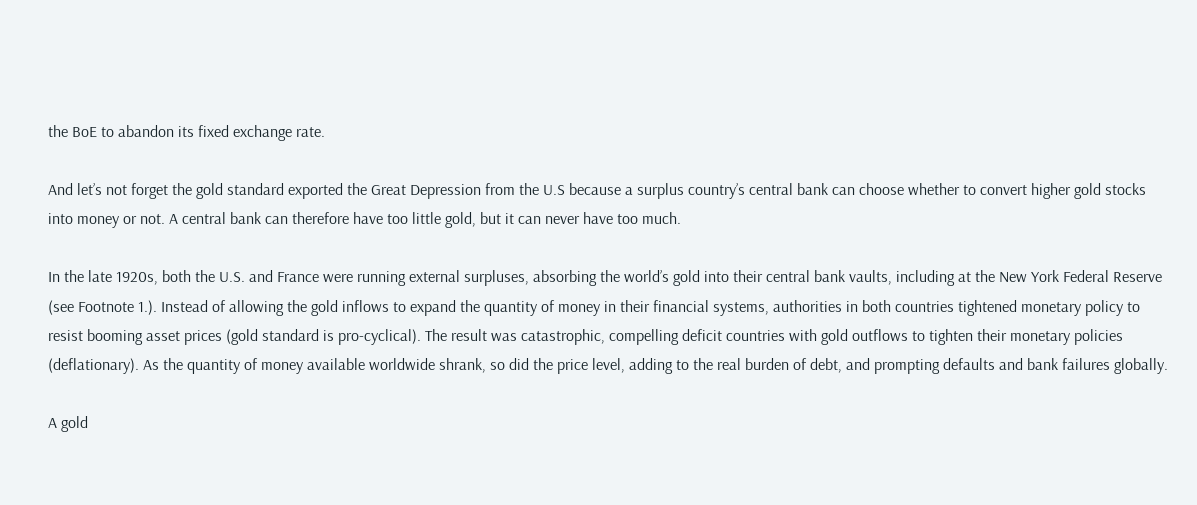the BoE to abandon its fixed exchange rate.

And let’s not forget the gold standard exported the Great Depression from the U.S because a surplus country’s central bank can choose whether to convert higher gold stocks into money or not. A central bank can therefore have too little gold, but it can never have too much.

In the late 1920s, both the U.S. and France were running external surpluses, absorbing the world’s gold into their central bank vaults, including at the New York Federal Reserve (see Footnote 1.). Instead of allowing the gold inflows to expand the quantity of money in their financial systems, authorities in both countries tightened monetary policy to resist booming asset prices (gold standard is pro-cyclical). The result was catastrophic, compelling deficit countries with gold outflows to tighten their monetary policies (deflationary). As the quantity of money available worldwide shrank, so did the price level, adding to the real burden of debt, and prompting defaults and bank failures globally.

A gold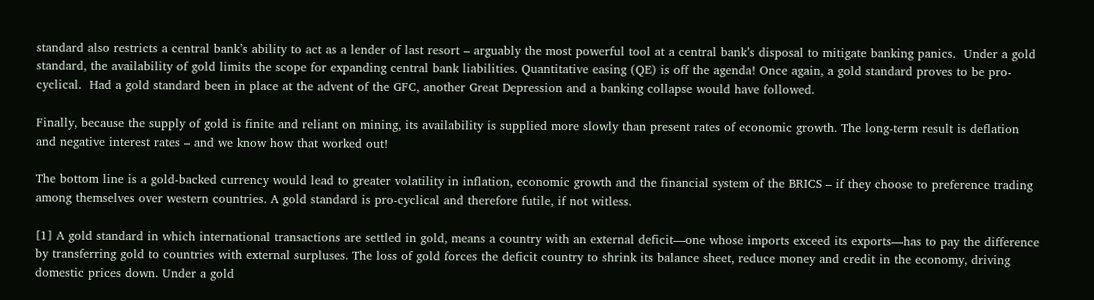standard also restricts a central bank’s ability to act as a lender of last resort – arguably the most powerful tool at a central bank’s disposal to mitigate banking panics.  Under a gold standard, the availability of gold limits the scope for expanding central bank liabilities. Quantitative easing (QE) is off the agenda! Once again, a gold standard proves to be pro-cyclical.  Had a gold standard been in place at the advent of the GFC, another Great Depression and a banking collapse would have followed.

Finally, because the supply of gold is finite and reliant on mining, its availability is supplied more slowly than present rates of economic growth. The long-term result is deflation and negative interest rates – and we know how that worked out!

The bottom line is a gold-backed currency would lead to greater volatility in inflation, economic growth and the financial system of the BRICS – if they choose to preference trading among themselves over western countries. A gold standard is pro-cyclical and therefore futile, if not witless.

[1] A gold standard in which international transactions are settled in gold, means a country with an external deficit—one whose imports exceed its exports—has to pay the difference by transferring gold to countries with external surpluses. The loss of gold forces the deficit country to shrink its balance sheet, reduce money and credit in the economy, driving domestic prices down. Under a gold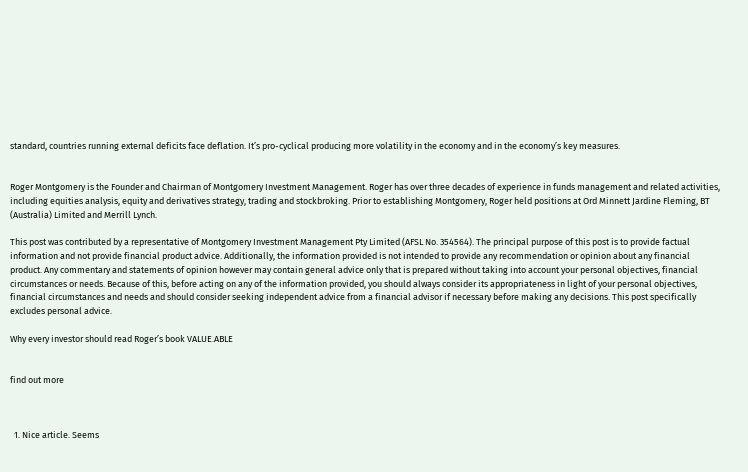standard, countries running external deficits face deflation. It’s pro-cyclical producing more volatility in the economy and in the economy’s key measures.


Roger Montgomery is the Founder and Chairman of Montgomery Investment Management. Roger has over three decades of experience in funds management and related activities, including equities analysis, equity and derivatives strategy, trading and stockbroking. Prior to establishing Montgomery, Roger held positions at Ord Minnett Jardine Fleming, BT (Australia) Limited and Merrill Lynch.

This post was contributed by a representative of Montgomery Investment Management Pty Limited (AFSL No. 354564). The principal purpose of this post is to provide factual information and not provide financial product advice. Additionally, the information provided is not intended to provide any recommendation or opinion about any financial product. Any commentary and statements of opinion however may contain general advice only that is prepared without taking into account your personal objectives, financial circumstances or needs. Because of this, before acting on any of the information provided, you should always consider its appropriateness in light of your personal objectives, financial circumstances and needs and should consider seeking independent advice from a financial advisor if necessary before making any decisions. This post specifically excludes personal advice.

Why every investor should read Roger’s book VALUE.ABLE


find out more



  1. Nice article. Seems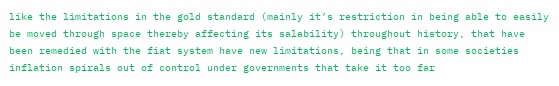like the limitations in the gold standard (mainly it’s restriction in being able to easily be moved through space thereby affecting its salability) throughout history, that have been remedied with the fiat system have new limitations, being that in some societies inflation spirals out of control under governments that take it too far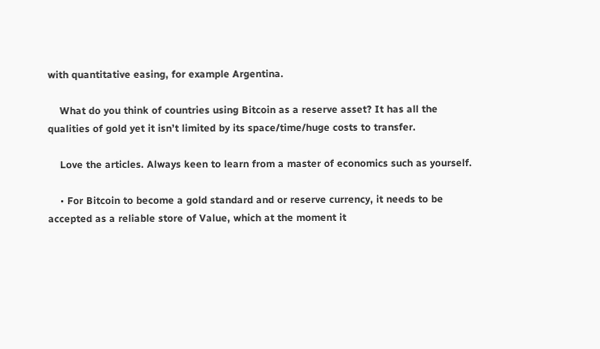with quantitative easing, for example Argentina.

    What do you think of countries using Bitcoin as a reserve asset? It has all the qualities of gold yet it isn’t limited by its space/time/huge costs to transfer.

    Love the articles. Always keen to learn from a master of economics such as yourself.

    • For Bitcoin to become a gold standard and or reserve currency, it needs to be accepted as a reliable store of Value, which at the moment it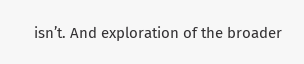isn’t. And exploration of the broader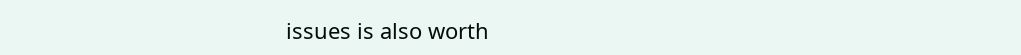issues is also worth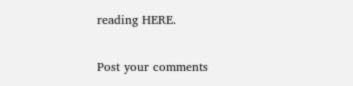reading HERE.

Post your comments